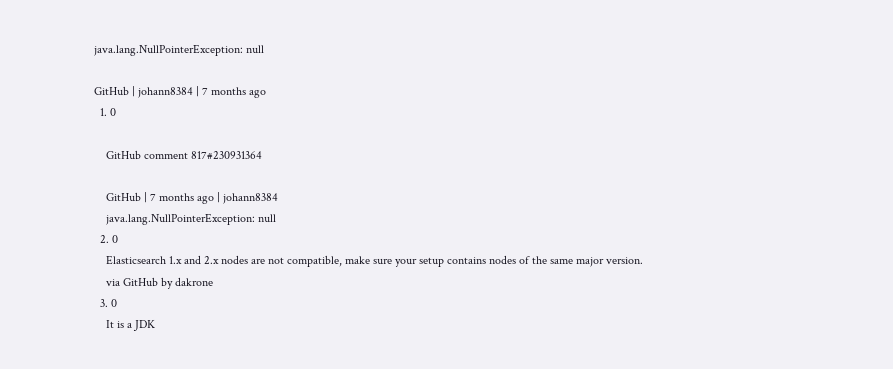java.lang.NullPointerException: null

GitHub | johann8384 | 7 months ago
  1. 0

    GitHub comment 817#230931364

    GitHub | 7 months ago | johann8384
    java.lang.NullPointerException: null
  2. 0
    Elasticsearch 1.x and 2.x nodes are not compatible, make sure your setup contains nodes of the same major version.
    via GitHub by dakrone
  3. 0
    It is a JDK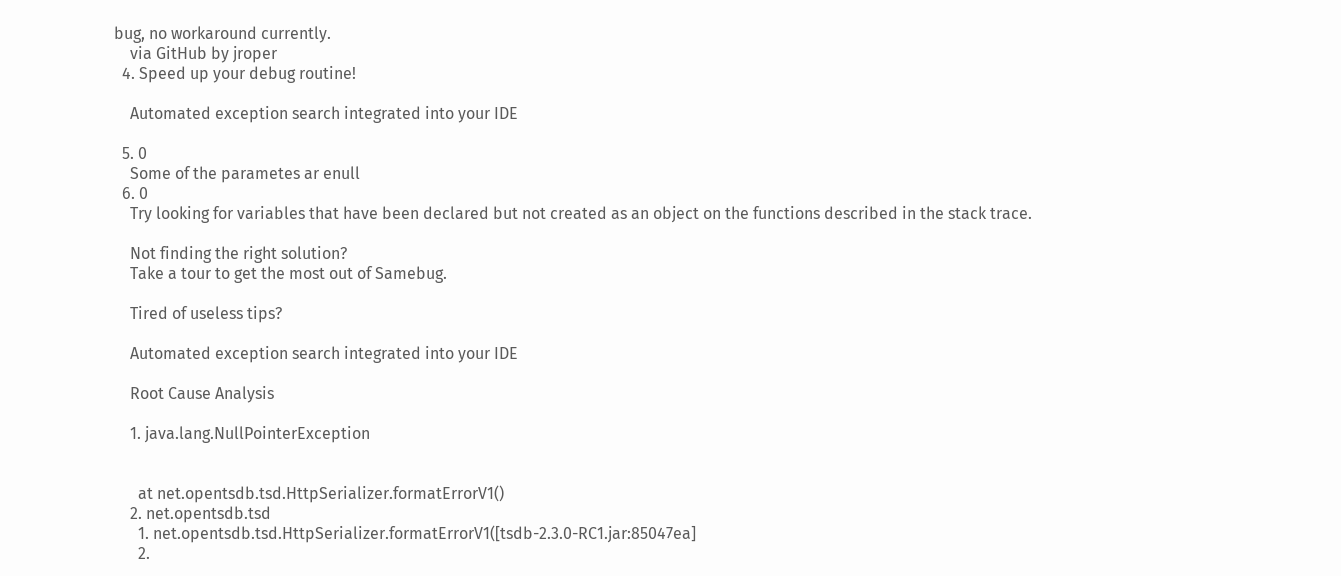bug, no workaround currently.
    via GitHub by jroper
  4. Speed up your debug routine!

    Automated exception search integrated into your IDE

  5. 0
    Some of the parametes ar enull
  6. 0
    Try looking for variables that have been declared but not created as an object on the functions described in the stack trace.

    Not finding the right solution?
    Take a tour to get the most out of Samebug.

    Tired of useless tips?

    Automated exception search integrated into your IDE

    Root Cause Analysis

    1. java.lang.NullPointerException


      at net.opentsdb.tsd.HttpSerializer.formatErrorV1()
    2. net.opentsdb.tsd
      1. net.opentsdb.tsd.HttpSerializer.formatErrorV1([tsdb-2.3.0-RC1.jar:85047ea]
      2.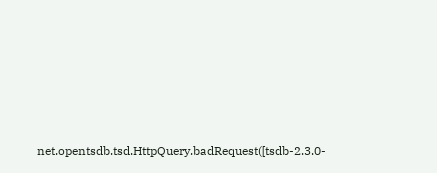net.opentsdb.tsd.HttpQuery.badRequest([tsdb-2.3.0-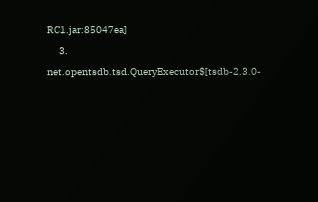RC1.jar:85047ea]
      3. net.opentsdb.tsd.QueryExecutor$[tsdb-2.3.0-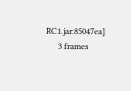RC1.jar:85047ea]
      3 frames